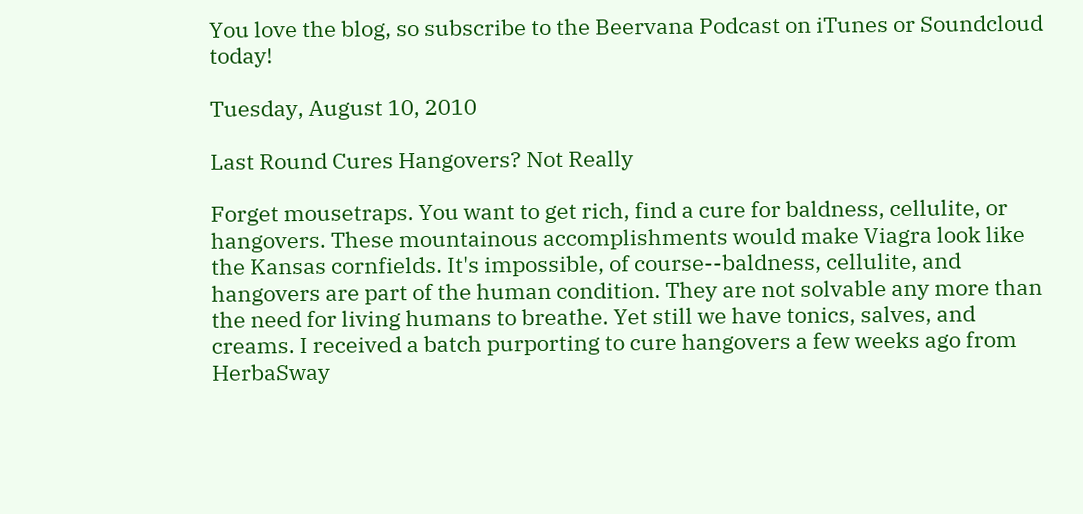You love the blog, so subscribe to the Beervana Podcast on iTunes or Soundcloud today!

Tuesday, August 10, 2010

Last Round Cures Hangovers? Not Really

Forget mousetraps. You want to get rich, find a cure for baldness, cellulite, or hangovers. These mountainous accomplishments would make Viagra look like the Kansas cornfields. It's impossible, of course--baldness, cellulite, and hangovers are part of the human condition. They are not solvable any more than the need for living humans to breathe. Yet still we have tonics, salves, and creams. I received a batch purporting to cure hangovers a few weeks ago from HerbaSway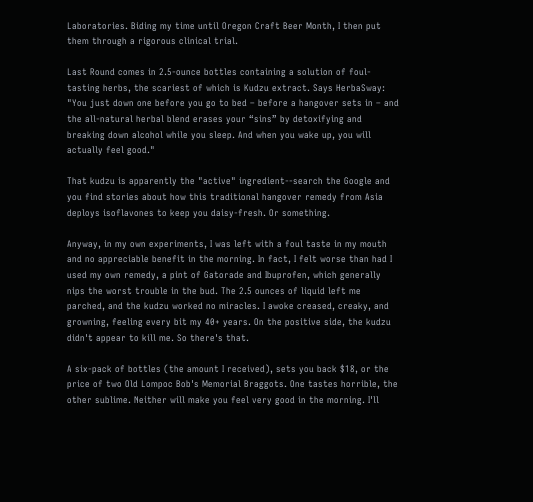Laboratories. Biding my time until Oregon Craft Beer Month, I then put them through a rigorous clinical trial.

Last Round comes in 2.5-ounce bottles containing a solution of foul-tasting herbs, the scariest of which is Kudzu extract. Says HerbaSway: "You just down one before you go to bed – before a hangover sets in – and the all-natural herbal blend erases your “sins” by detoxifying and breaking down alcohol while you sleep. And when you wake up, you will actually feel good."

That kudzu is apparently the "active" ingredient--search the Google and you find stories about how this traditional hangover remedy from Asia deploys isoflavones to keep you daisy-fresh. Or something.

Anyway, in my own experiments, I was left with a foul taste in my mouth and no appreciable benefit in the morning. In fact, I felt worse than had I used my own remedy, a pint of Gatorade and Ibuprofen, which generally nips the worst trouble in the bud. The 2.5 ounces of liquid left me parched, and the kudzu worked no miracles. I awoke creased, creaky, and growning, feeling every bit my 40+ years. On the positive side, the kudzu didn't appear to kill me. So there's that.

A six-pack of bottles (the amount I received), sets you back $18, or the price of two Old Lompoc Bob's Memorial Braggots. One tastes horrible, the other sublime. Neither will make you feel very good in the morning. I'll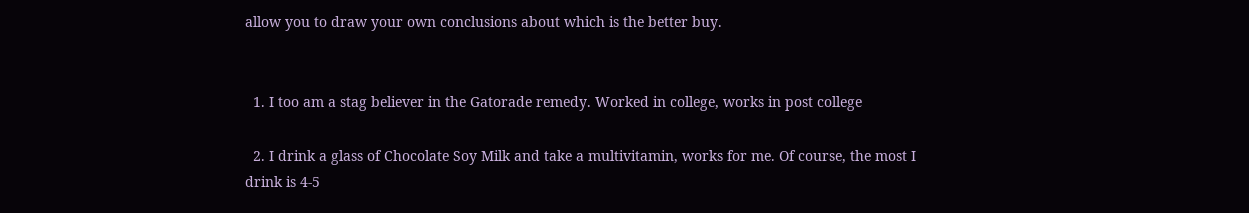allow you to draw your own conclusions about which is the better buy.


  1. I too am a stag believer in the Gatorade remedy. Worked in college, works in post college

  2. I drink a glass of Chocolate Soy Milk and take a multivitamin, works for me. Of course, the most I drink is 4-5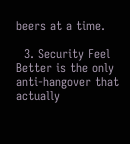beers at a time.

  3. Security Feel Better is the only anti-hangover that actually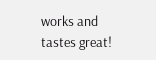works and tastes great!